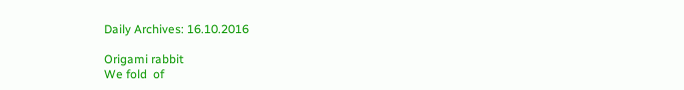Daily Archives: 16.10.2016

Origami rabbit
We fold  of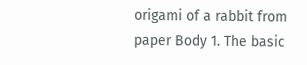origami of a rabbit from paper Body 1. The basic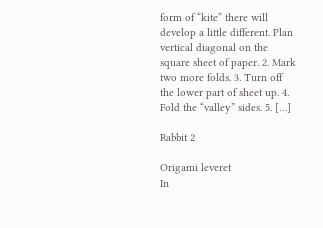form of “kite” there will develop a little different. Plan vertical diagonal on the square sheet of paper. 2. Mark two more folds. 3. Turn off the lower part of sheet up. 4. Fold the “valley” sides. 5. […]

Rabbit 2

Origami leveret
In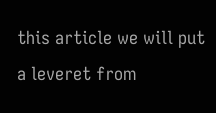this article we will put a leveret from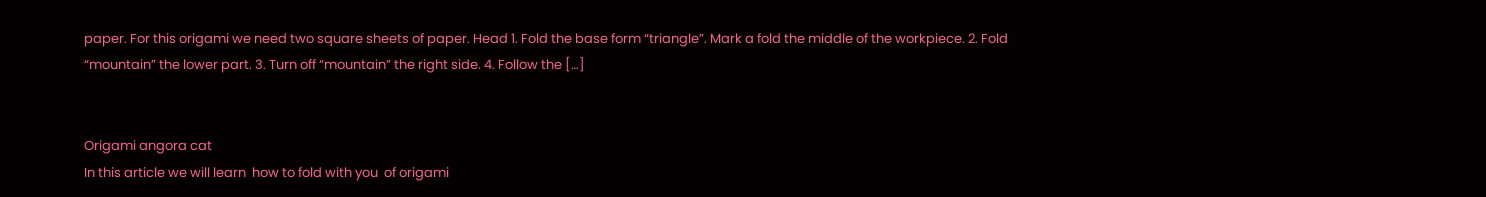paper. For this origami we need two square sheets of paper. Head 1. Fold the base form “triangle”. Mark a fold the middle of the workpiece. 2. Fold “mountain” the lower part. 3. Turn off “mountain” the right side. 4. Follow the […]


Origami angora cat
In this article we will learn  how to fold with you  of origami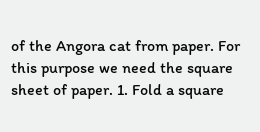of the Angora cat from paper. For this purpose we need the square sheet of paper. 1. Fold a square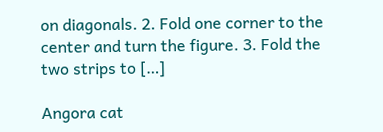on diagonals. 2. Fold one corner to the center and turn the figure. 3. Fold the two strips to […]

Angora cat